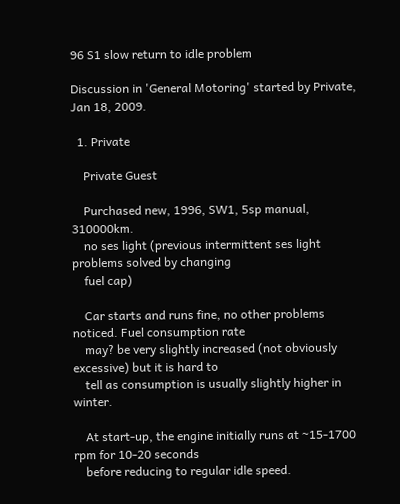96 S1 slow return to idle problem

Discussion in 'General Motoring' started by Private, Jan 18, 2009.

  1. Private

    Private Guest

    Purchased new, 1996, SW1, 5sp manual, 310000km.
    no ses light (previous intermittent ses light problems solved by changing
    fuel cap)

    Car starts and runs fine, no other problems noticed. Fuel consumption rate
    may? be very slightly increased (not obviously excessive) but it is hard to
    tell as consumption is usually slightly higher in winter.

    At start-up, the engine initially runs at ~15-1700 rpm for 10-20 seconds
    before reducing to regular idle speed.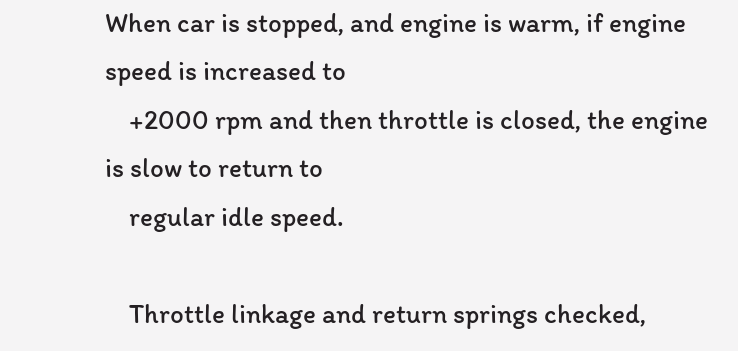When car is stopped, and engine is warm, if engine speed is increased to
    +2000 rpm and then throttle is closed, the engine is slow to return to
    regular idle speed.

    Throttle linkage and return springs checked,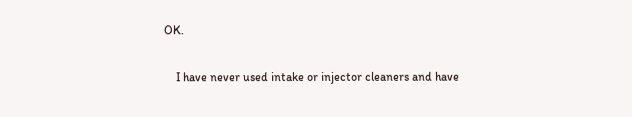OK.

    I have never used intake or injector cleaners and have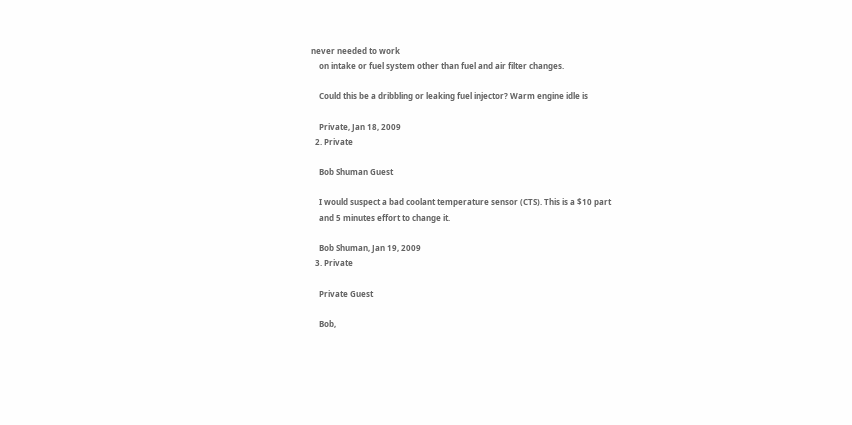never needed to work
    on intake or fuel system other than fuel and air filter changes.

    Could this be a dribbling or leaking fuel injector? Warm engine idle is

    Private, Jan 18, 2009
  2. Private

    Bob Shuman Guest

    I would suspect a bad coolant temperature sensor (CTS). This is a $10 part
    and 5 minutes effort to change it.

    Bob Shuman, Jan 19, 2009
  3. Private

    Private Guest

    Bob,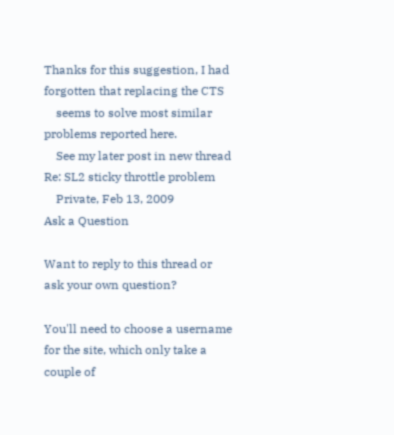Thanks for this suggestion, I had forgotten that replacing the CTS
    seems to solve most similar problems reported here.
    See my later post in new thread Re: SL2 sticky throttle problem
    Private, Feb 13, 2009
Ask a Question

Want to reply to this thread or ask your own question?

You'll need to choose a username for the site, which only take a couple of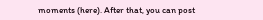moments (here). After that, you can post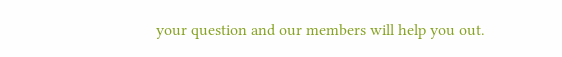your question and our members will help you out.